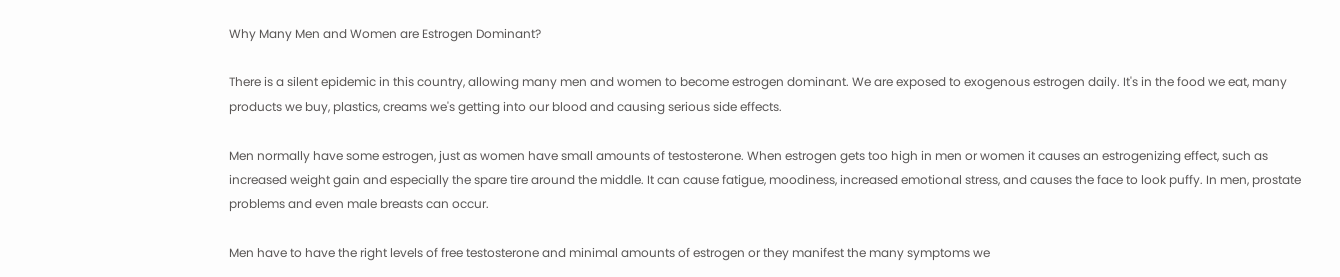Why Many Men and Women are Estrogen Dominant?

There is a silent epidemic in this country, allowing many men and women to become estrogen dominant. We are exposed to exogenous estrogen daily. It's in the food we eat, many products we buy, plastics, creams we's getting into our blood and causing serious side effects.

Men normally have some estrogen, just as women have small amounts of testosterone. When estrogen gets too high in men or women it causes an estrogenizing effect, such as increased weight gain and especially the spare tire around the middle. It can cause fatigue, moodiness, increased emotional stress, and causes the face to look puffy. In men, prostate problems and even male breasts can occur.

Men have to have the right levels of free testosterone and minimal amounts of estrogen or they manifest the many symptoms we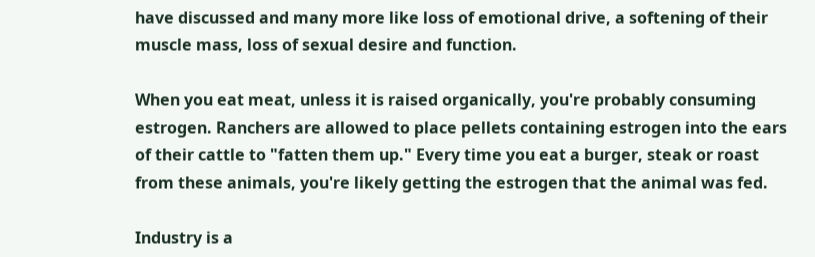have discussed and many more like loss of emotional drive, a softening of their muscle mass, loss of sexual desire and function.

When you eat meat, unless it is raised organically, you're probably consuming estrogen. Ranchers are allowed to place pellets containing estrogen into the ears of their cattle to "fatten them up." Every time you eat a burger, steak or roast from these animals, you're likely getting the estrogen that the animal was fed.

Industry is a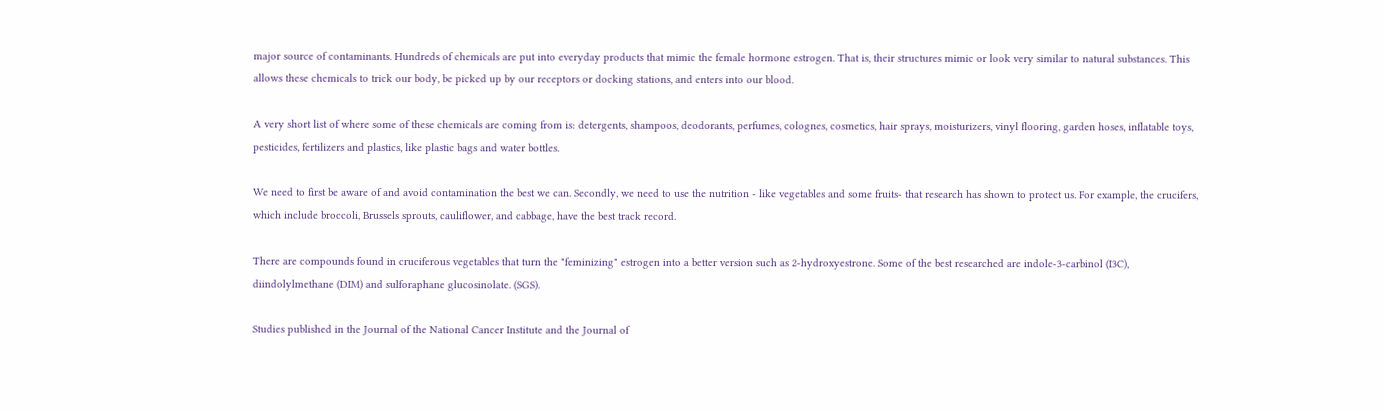major source of contaminants. Hundreds of chemicals are put into everyday products that mimic the female hormone estrogen. That is, their structures mimic or look very similar to natural substances. This allows these chemicals to trick our body, be picked up by our receptors or docking stations, and enters into our blood.

A very short list of where some of these chemicals are coming from is: detergents, shampoos, deodorants, perfumes, colognes, cosmetics, hair sprays, moisturizers, vinyl flooring, garden hoses, inflatable toys, pesticides, fertilizers and plastics, like plastic bags and water bottles.

We need to first be aware of and avoid contamination the best we can. Secondly, we need to use the nutrition - like vegetables and some fruits- that research has shown to protect us. For example, the crucifers, which include broccoli, Brussels sprouts, cauliflower, and cabbage, have the best track record.

There are compounds found in cruciferous vegetables that turn the "feminizing" estrogen into a better version such as 2-hydroxyestrone. Some of the best researched are indole-3-carbinol (I3C), diindolylmethane (DIM) and sulforaphane glucosinolate. (SGS).

Studies published in the Journal of the National Cancer Institute and the Journal of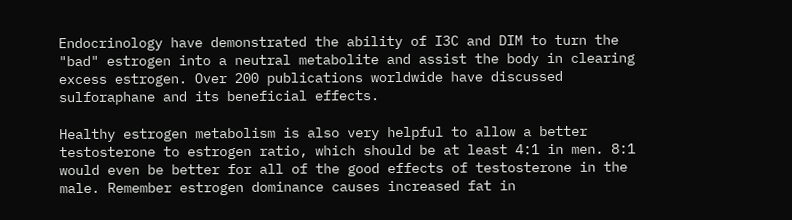Endocrinology have demonstrated the ability of I3C and DIM to turn the "bad" estrogen into a neutral metabolite and assist the body in clearing excess estrogen. Over 200 publications worldwide have discussed sulforaphane and its beneficial effects.

Healthy estrogen metabolism is also very helpful to allow a better testosterone to estrogen ratio, which should be at least 4:1 in men. 8:1 would even be better for all of the good effects of testosterone in the male. Remember estrogen dominance causes increased fat in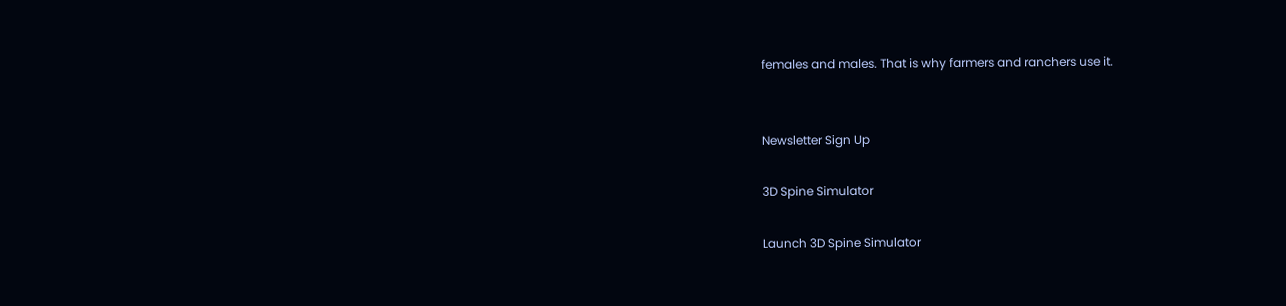females and males. That is why farmers and ranchers use it.


Newsletter Sign Up

3D Spine Simulator

Launch 3D Spine Simulator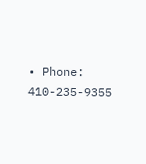• Phone: 410-235-9355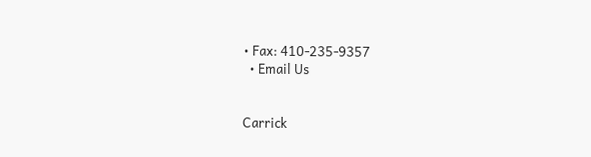• Fax: 410-235-9357
  • Email Us


Carrick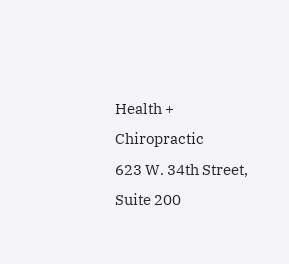Health + Chiropractic
623 W. 34th Street, Suite 200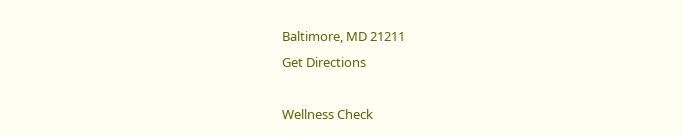Baltimore, MD 21211
Get Directions

Wellness Check